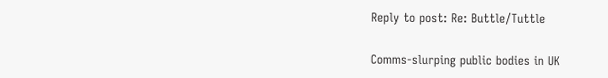Reply to post: Re: Buttle/Tuttle

Comms-slurping public bodies in UK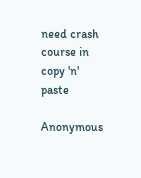need crash course in copy 'n' paste

Anonymous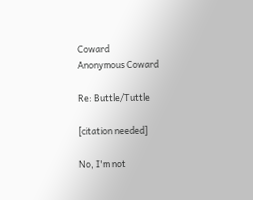Coward
Anonymous Coward

Re: Buttle/Tuttle

[citation needed]

No, I'm not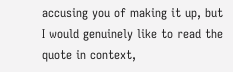accusing you of making it up, but I would genuinely like to read the quote in context,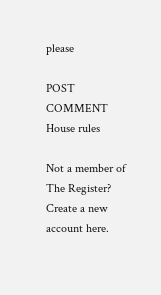please

POST COMMENT House rules

Not a member of The Register? Create a new account here.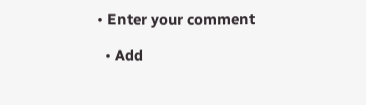• Enter your comment

  • Add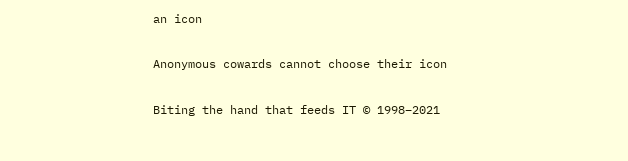an icon

Anonymous cowards cannot choose their icon

Biting the hand that feeds IT © 1998–2021